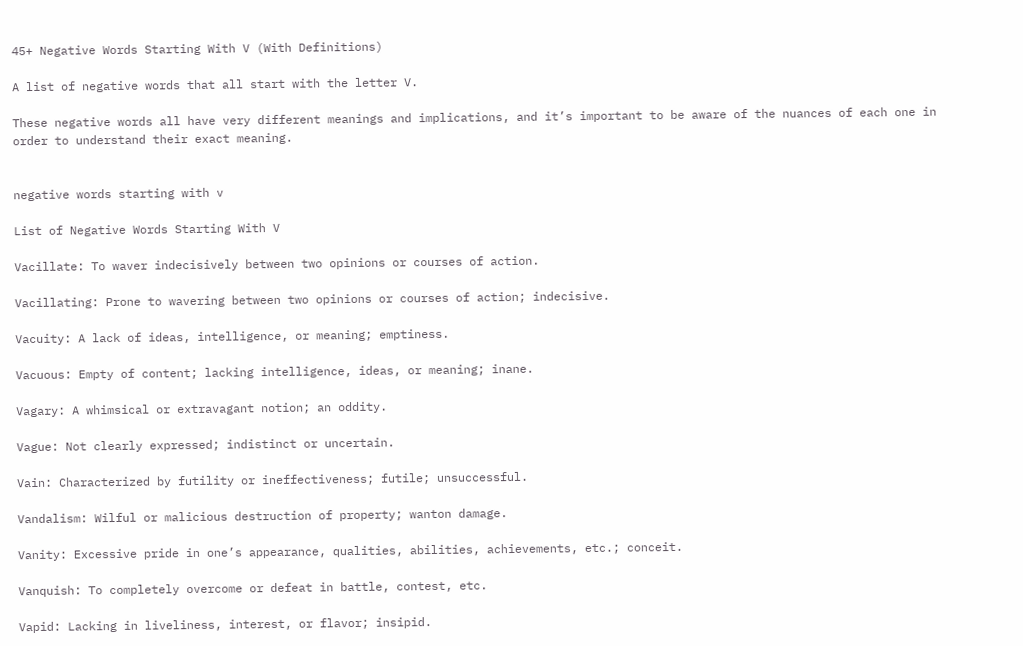45+ Negative Words Starting With V (With Definitions)

A list of negative words that all start with the letter V.

These negative words all have very different meanings and implications, and it’s important to be aware of the nuances of each one in order to understand their exact meaning.


negative words starting with v

List of Negative Words Starting With V

Vacillate: To waver indecisively between two opinions or courses of action.

Vacillating: Prone to wavering between two opinions or courses of action; indecisive.

Vacuity: A lack of ideas, intelligence, or meaning; emptiness.

Vacuous: Empty of content; lacking intelligence, ideas, or meaning; inane.

Vagary: A whimsical or extravagant notion; an oddity.

Vague: Not clearly expressed; indistinct or uncertain.

Vain: Characterized by futility or ineffectiveness; futile; unsuccessful.

Vandalism: Wilful or malicious destruction of property; wanton damage.

Vanity: Excessive pride in one’s appearance, qualities, abilities, achievements, etc.; conceit.

Vanquish: To completely overcome or defeat in battle, contest, etc.

Vapid: Lacking in liveliness, interest, or flavor; insipid.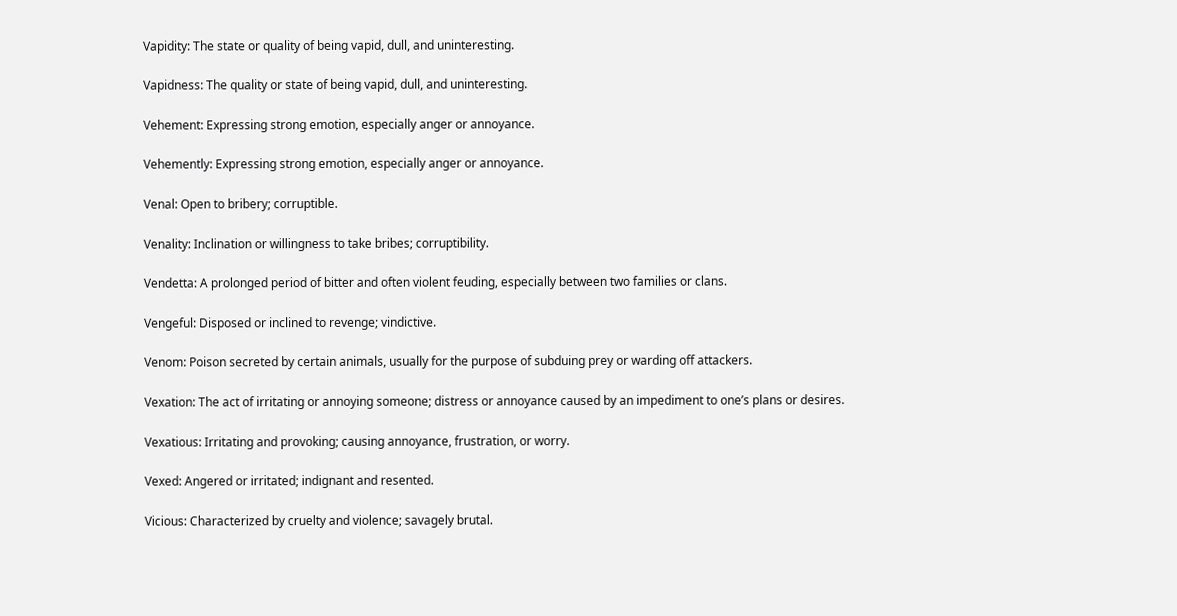Vapidity: The state or quality of being vapid, dull, and uninteresting.

Vapidness: The quality or state of being vapid, dull, and uninteresting.

Vehement: Expressing strong emotion, especially anger or annoyance.

Vehemently: Expressing strong emotion, especially anger or annoyance.

Venal: Open to bribery; corruptible.

Venality: Inclination or willingness to take bribes; corruptibility.

Vendetta: A prolonged period of bitter and often violent feuding, especially between two families or clans.

Vengeful: Disposed or inclined to revenge; vindictive.

Venom: Poison secreted by certain animals, usually for the purpose of subduing prey or warding off attackers.

Vexation: The act of irritating or annoying someone; distress or annoyance caused by an impediment to one’s plans or desires.

Vexatious: Irritating and provoking; causing annoyance, frustration, or worry.

Vexed: Angered or irritated; indignant and resented.

Vicious: Characterized by cruelty and violence; savagely brutal.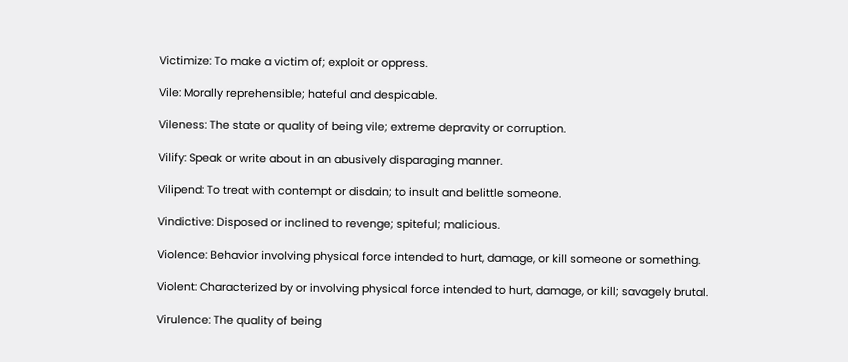Victimize: To make a victim of; exploit or oppress.

Vile: Morally reprehensible; hateful and despicable.

Vileness: The state or quality of being vile; extreme depravity or corruption.

Vilify: Speak or write about in an abusively disparaging manner.

Vilipend: To treat with contempt or disdain; to insult and belittle someone.

Vindictive: Disposed or inclined to revenge; spiteful; malicious.

Violence: Behavior involving physical force intended to hurt, damage, or kill someone or something.

Violent: Characterized by or involving physical force intended to hurt, damage, or kill; savagely brutal.

Virulence: The quality of being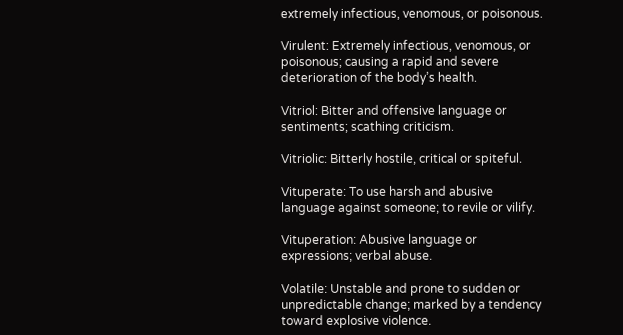extremely infectious, venomous, or poisonous.

Virulent: Extremely infectious, venomous, or poisonous; causing a rapid and severe deterioration of the body’s health.

Vitriol: Bitter and offensive language or sentiments; scathing criticism.

Vitriolic: Bitterly hostile, critical or spiteful.

Vituperate: To use harsh and abusive language against someone; to revile or vilify.

Vituperation: Abusive language or expressions; verbal abuse.

Volatile: Unstable and prone to sudden or unpredictable change; marked by a tendency toward explosive violence.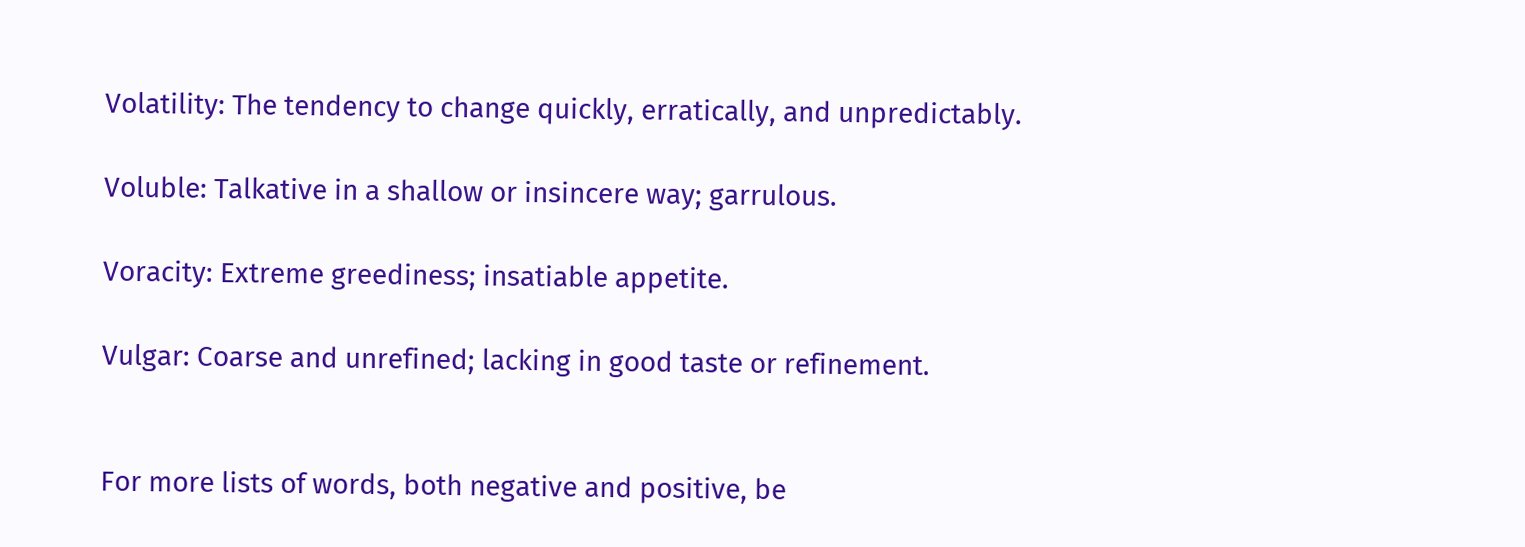Volatility: The tendency to change quickly, erratically, and unpredictably.

Voluble: Talkative in a shallow or insincere way; garrulous.

Voracity: Extreme greediness; insatiable appetite.

Vulgar: Coarse and unrefined; lacking in good taste or refinement.


For more lists of words, both negative and positive, be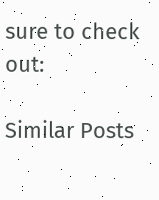sure to check out:

Similar Posts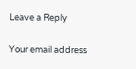Leave a Reply

Your email address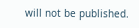will not be published.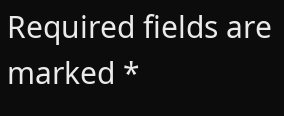Required fields are marked *